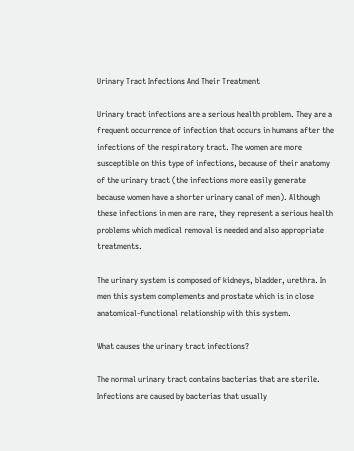Urinary Tract Infections And Their Treatment

Urinary tract infections are a serious health problem. They are a frequent occurrence of infection that occurs in humans after the infections of the respiratory tract. The women are more susceptible on this type of infections, because of their anatomy of the urinary tract (the infections more easily generate because women have a shorter urinary canal of men). Although these infections in men are rare, they represent a serious health problems which medical removal is needed and also appropriate treatments.

The urinary system is composed of kidneys, bladder, urethra. In men this system complements and prostate which is in close anatomical-functional relationship with this system.

What causes the urinary tract infections?

The normal urinary tract contains bacterias that are sterile. Infections are caused by bacterias that usually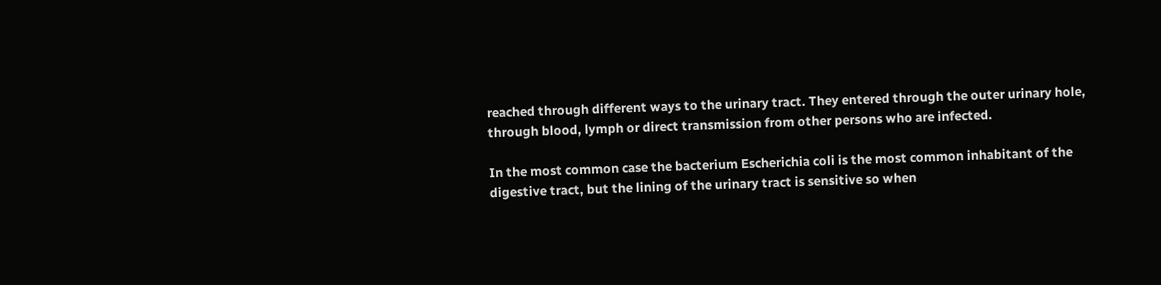reached through different ways to the urinary tract. They entered through the outer urinary hole, through blood, lymph or direct transmission from other persons who are infected.

In the most common case the bacterium Escherichia coli is the most common inhabitant of the digestive tract, but the lining of the urinary tract is sensitive so when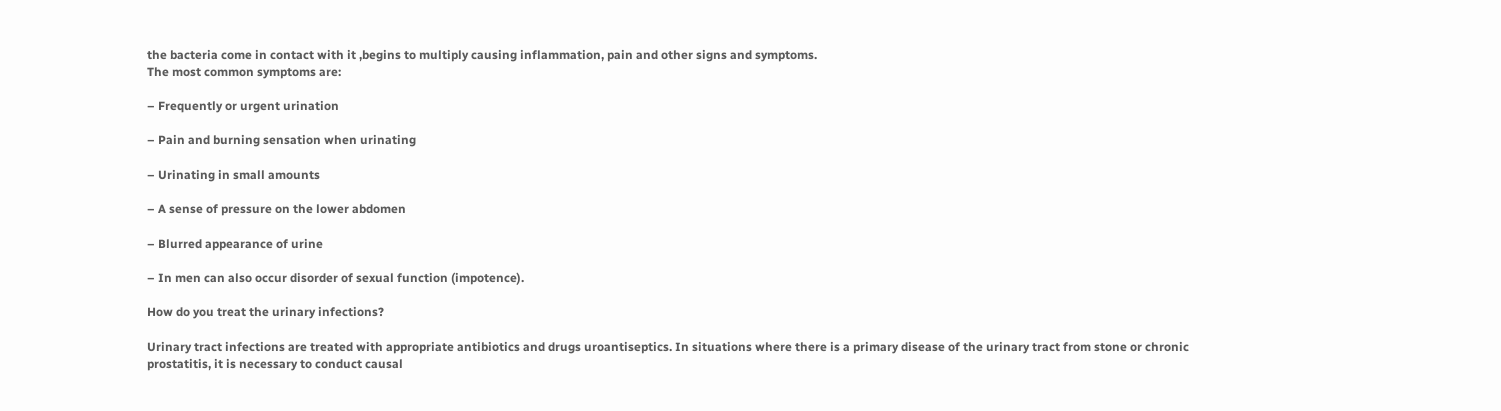the bacteria come in contact with it ,begins to multiply causing inflammation, pain and other signs and symptoms.
The most common symptoms are:

– Frequently or urgent urination

– Pain and burning sensation when urinating

– Urinating in small amounts

– A sense of pressure on the lower abdomen

– Blurred appearance of urine

– In men can also occur disorder of sexual function (impotence).

How do you treat the urinary infections?

Urinary tract infections are treated with appropriate antibiotics and drugs uroantiseptics. In situations where there is a primary disease of the urinary tract from stone or chronic prostatitis, it is necessary to conduct causal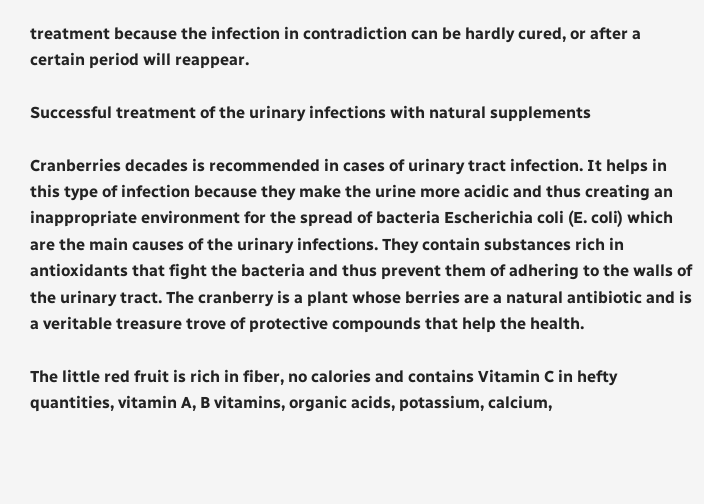treatment because the infection in contradiction can be hardly cured, or after a certain period will reappear.

Successful treatment of the urinary infections with natural supplements

Cranberries decades is recommended in cases of urinary tract infection. It helps in this type of infection because they make the urine more acidic and thus creating an inappropriate environment for the spread of bacteria Escherichia coli (E. coli) which are the main causes of the urinary infections. They contain substances rich in antioxidants that fight the bacteria and thus prevent them of adhering to the walls of the urinary tract. The cranberry is a plant whose berries are a natural antibiotic and is a veritable treasure trove of protective compounds that help the health.

The little red fruit is rich in fiber, no calories and contains Vitamin C in hefty quantities, vitamin A, B vitamins, organic acids, potassium, calcium,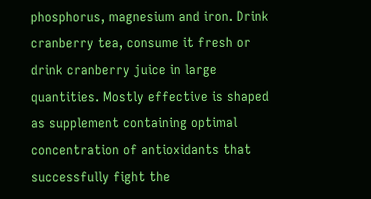phosphorus, magnesium and iron. Drink cranberry tea, consume it fresh or drink cranberry juice in large quantities. Mostly effective is shaped as supplement containing optimal concentration of antioxidants that successfully fight the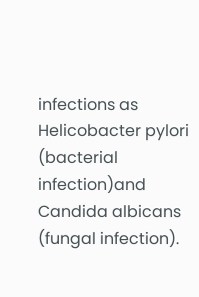infections as Helicobacter pylori (bacterial infection)and Candida albicans (fungal infection).